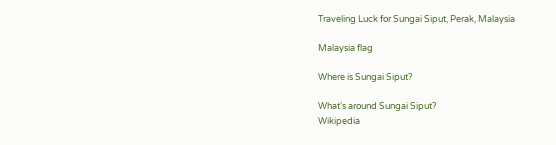Traveling Luck for Sungai Siput, Perak, Malaysia

Malaysia flag

Where is Sungai Siput?

What's around Sungai Siput?
Wikipedia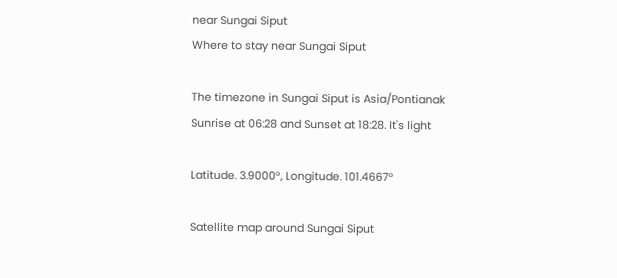near Sungai Siput
Where to stay near Sungai Siput

The timezone in Sungai Siput is Asia/Pontianak
Sunrise at 06:28 and Sunset at 18:28. It's light

Latitude. 3.9000°, Longitude. 101.4667°

Satellite map around Sungai Siput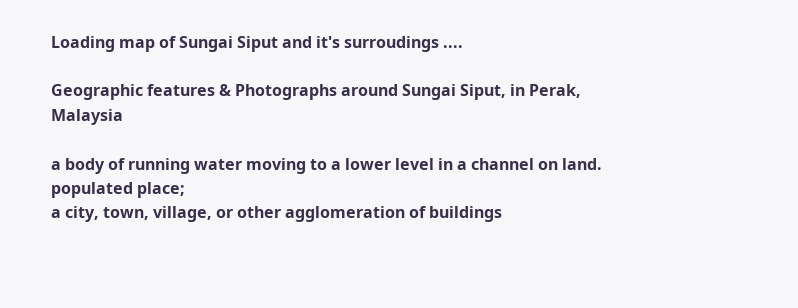Loading map of Sungai Siput and it's surroudings ....

Geographic features & Photographs around Sungai Siput, in Perak, Malaysia

a body of running water moving to a lower level in a channel on land.
populated place;
a city, town, village, or other agglomeration of buildings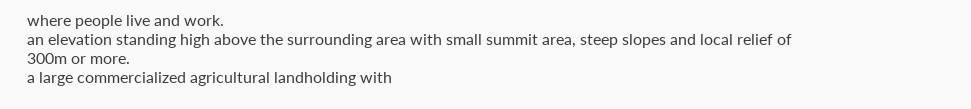where people live and work.
an elevation standing high above the surrounding area with small summit area, steep slopes and local relief of 300m or more.
a large commercialized agricultural landholding with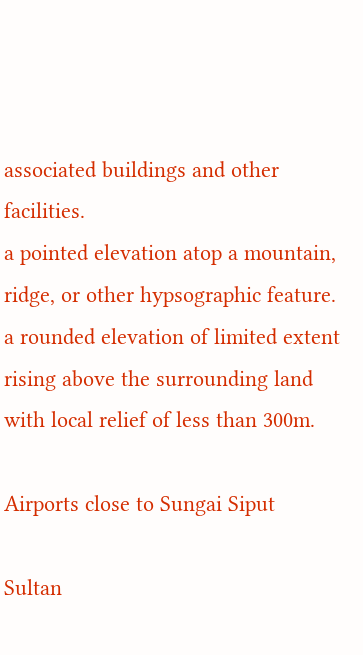associated buildings and other facilities.
a pointed elevation atop a mountain, ridge, or other hypsographic feature.
a rounded elevation of limited extent rising above the surrounding land with local relief of less than 300m.

Airports close to Sungai Siput

Sultan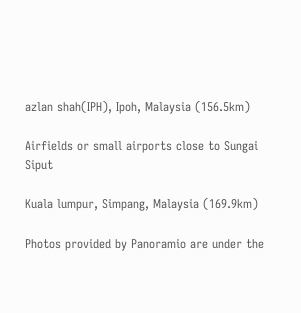azlan shah(IPH), Ipoh, Malaysia (156.5km)

Airfields or small airports close to Sungai Siput

Kuala lumpur, Simpang, Malaysia (169.9km)

Photos provided by Panoramio are under the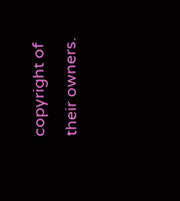copyright of their owners.